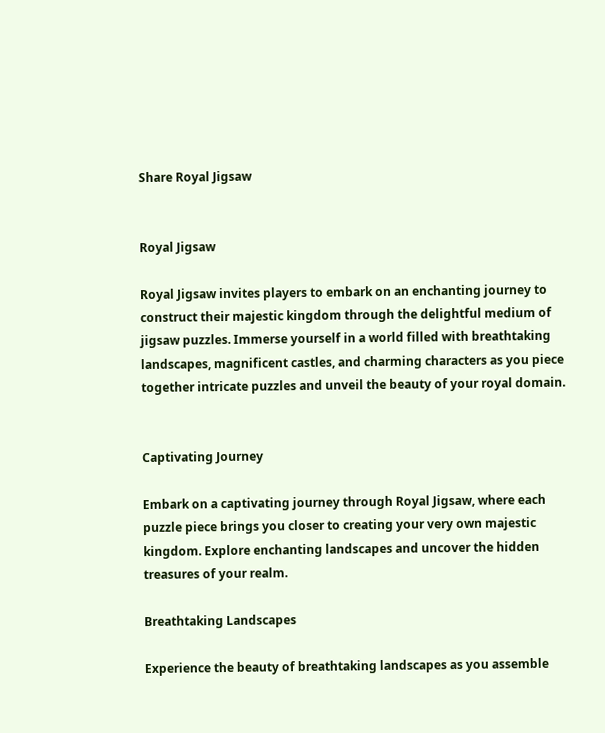Share Royal Jigsaw


Royal Jigsaw

Royal Jigsaw invites players to embark on an enchanting journey to construct their majestic kingdom through the delightful medium of jigsaw puzzles. Immerse yourself in a world filled with breathtaking landscapes, magnificent castles, and charming characters as you piece together intricate puzzles and unveil the beauty of your royal domain.


Captivating Journey

Embark on a captivating journey through Royal Jigsaw, where each puzzle piece brings you closer to creating your very own majestic kingdom. Explore enchanting landscapes and uncover the hidden treasures of your realm.

Breathtaking Landscapes

Experience the beauty of breathtaking landscapes as you assemble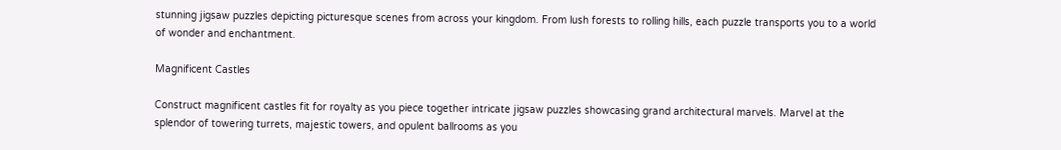stunning jigsaw puzzles depicting picturesque scenes from across your kingdom. From lush forests to rolling hills, each puzzle transports you to a world of wonder and enchantment.

Magnificent Castles

Construct magnificent castles fit for royalty as you piece together intricate jigsaw puzzles showcasing grand architectural marvels. Marvel at the splendor of towering turrets, majestic towers, and opulent ballrooms as you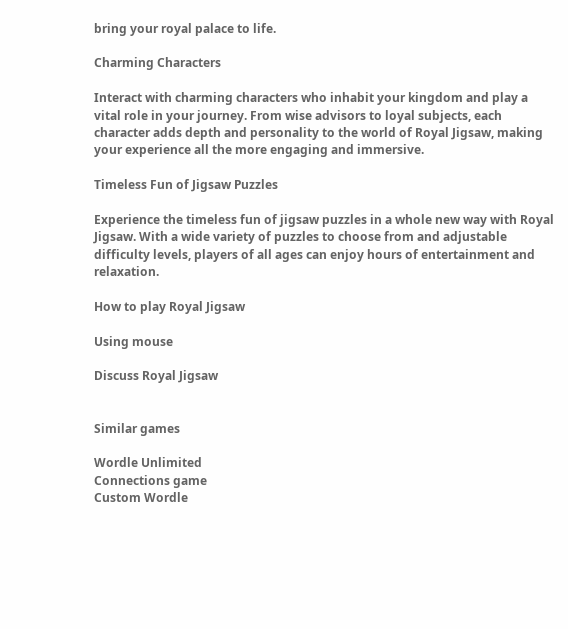bring your royal palace to life.

Charming Characters

Interact with charming characters who inhabit your kingdom and play a vital role in your journey. From wise advisors to loyal subjects, each character adds depth and personality to the world of Royal Jigsaw, making your experience all the more engaging and immersive.

Timeless Fun of Jigsaw Puzzles

Experience the timeless fun of jigsaw puzzles in a whole new way with Royal Jigsaw. With a wide variety of puzzles to choose from and adjustable difficulty levels, players of all ages can enjoy hours of entertainment and relaxation.

How to play Royal Jigsaw

Using mouse

Discuss Royal Jigsaw


Similar games

Wordle Unlimited
Connections game
Custom Wordle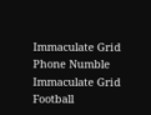Immaculate Grid
Phone Numble
Immaculate Grid Football